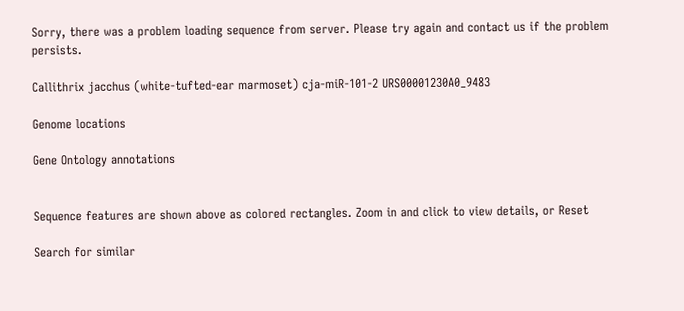Sorry, there was a problem loading sequence from server. Please try again and contact us if the problem persists.

Callithrix jacchus (white-tufted-ear marmoset) cja-miR-101-2 URS00001230A0_9483

Genome locations

Gene Ontology annotations


Sequence features are shown above as colored rectangles. Zoom in and click to view details, or Reset

Search for similar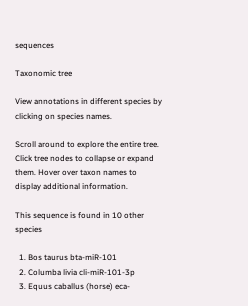sequences

Taxonomic tree

View annotations in different species by clicking on species names.

Scroll around to explore the entire tree. Click tree nodes to collapse or expand them. Hover over taxon names to display additional information.

This sequence is found in 10 other species

  1. Bos taurus bta-miR-101
  2. Columba livia cli-miR-101-3p
  3. Equus caballus (horse) eca-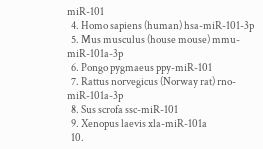miR-101
  4. Homo sapiens (human) hsa-miR-101-3p
  5. Mus musculus (house mouse) mmu-miR-101a-3p
  6. Pongo pygmaeus ppy-miR-101
  7. Rattus norvegicus (Norway rat) rno-miR-101a-3p
  8. Sus scrofa ssc-miR-101
  9. Xenopus laevis xla-miR-101a
  10.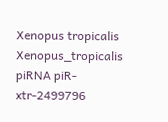Xenopus tropicalis Xenopus_tropicalis piRNA piR-xtr-2499796